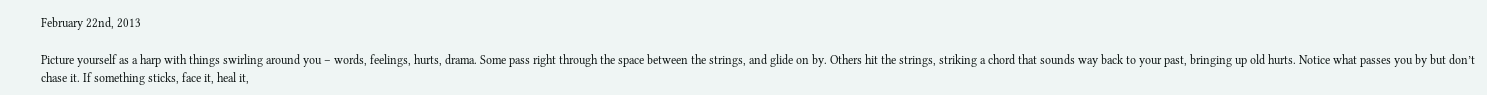February 22nd, 2013

Picture yourself as a harp with things swirling around you – words, feelings, hurts, drama. Some pass right through the space between the strings, and glide on by. Others hit the strings, striking a chord that sounds way back to your past, bringing up old hurts. Notice what passes you by but don’t chase it. If something sticks, face it, heal it,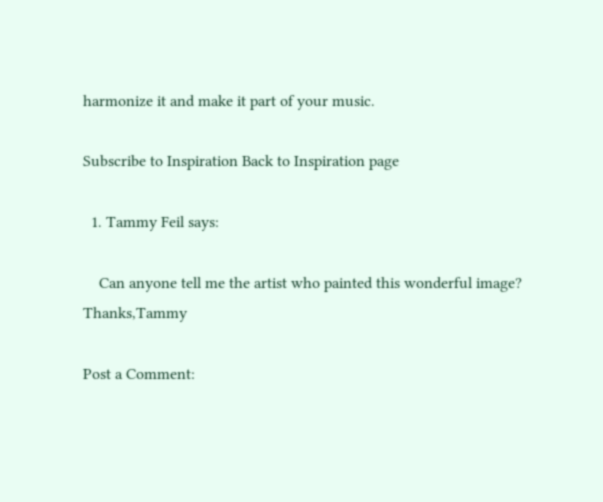harmonize it and make it part of your music.

Subscribe to Inspiration Back to Inspiration page

  1. Tammy Feil says:

    Can anyone tell me the artist who painted this wonderful image? Thanks,Tammy

Post a Comment: